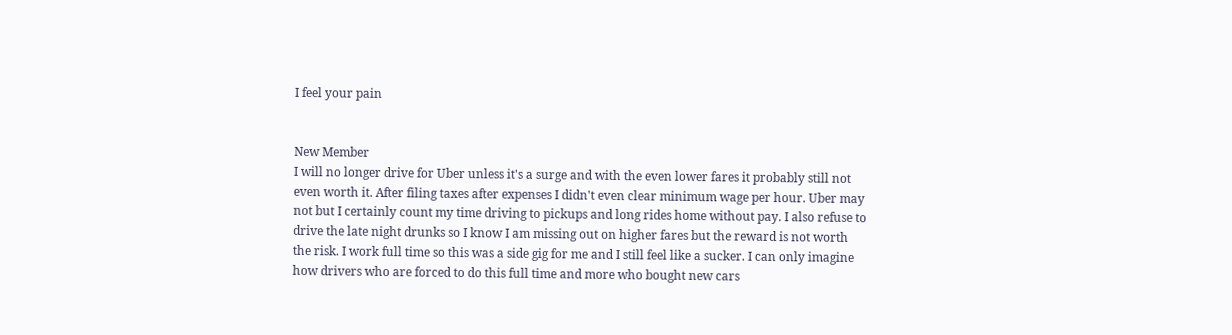I feel your pain


New Member
I will no longer drive for Uber unless it's a surge and with the even lower fares it probably still not even worth it. After filing taxes after expenses I didn't even clear minimum wage per hour. Uber may not but I certainly count my time driving to pickups and long rides home without pay. I also refuse to drive the late night drunks so I know I am missing out on higher fares but the reward is not worth the risk. I work full time so this was a side gig for me and I still feel like a sucker. I can only imagine how drivers who are forced to do this full time and more who bought new cars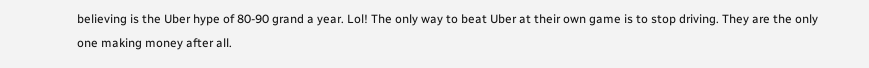believing is the Uber hype of 80-90 grand a year. Lol! The only way to beat Uber at their own game is to stop driving. They are the only one making money after all.